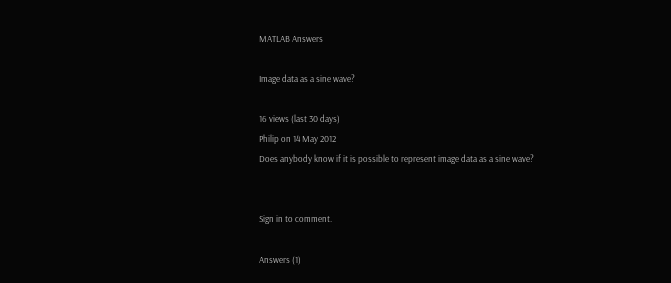MATLAB Answers

Image data as a sine wave?

16 views (last 30 days)
Philip on 14 May 2012
Does anybody know if it is possible to represent image data as a sine wave?


Sign in to comment.

Answers (1)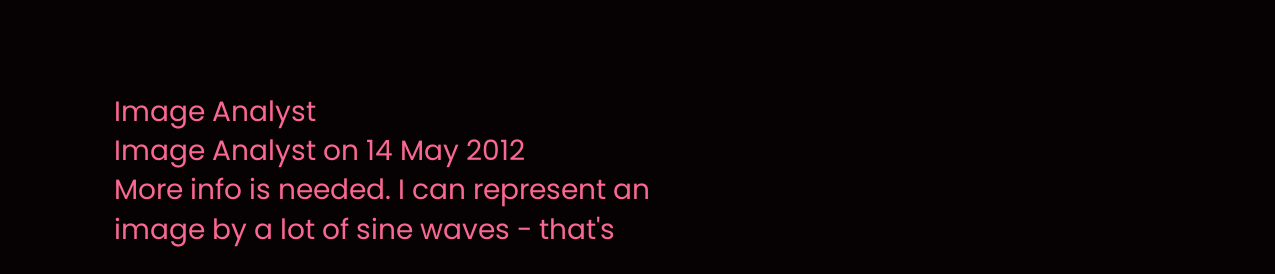Image Analyst
Image Analyst on 14 May 2012
More info is needed. I can represent an image by a lot of sine waves - that's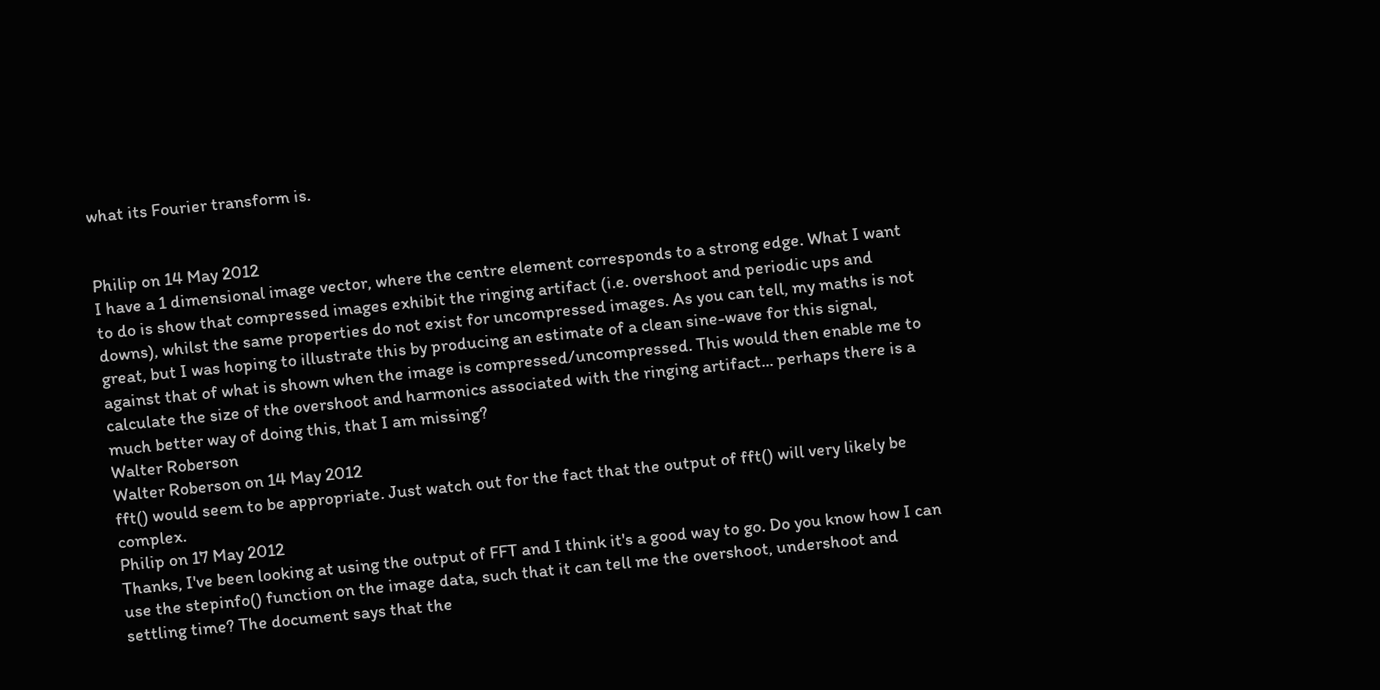what its Fourier transform is.


Philip on 14 May 2012
I have a 1 dimensional image vector, where the centre element corresponds to a strong edge. What I want to do is show that compressed images exhibit the ringing artifact (i.e. overshoot and periodic ups and downs), whilst the same properties do not exist for uncompressed images. As you can tell, my maths is not great, but I was hoping to illustrate this by producing an estimate of a clean sine-wave for this signal, against that of what is shown when the image is compressed/uncompressed. This would then enable me to calculate the size of the overshoot and harmonics associated with the ringing artifact... perhaps there is a much better way of doing this, that I am missing?
Walter Roberson
Walter Roberson on 14 May 2012
fft() would seem to be appropriate. Just watch out for the fact that the output of fft() will very likely be complex.
Philip on 17 May 2012
Thanks, I've been looking at using the output of FFT and I think it's a good way to go. Do you know how I can use the stepinfo() function on the image data, such that it can tell me the overshoot, undershoot and settling time? The document says that the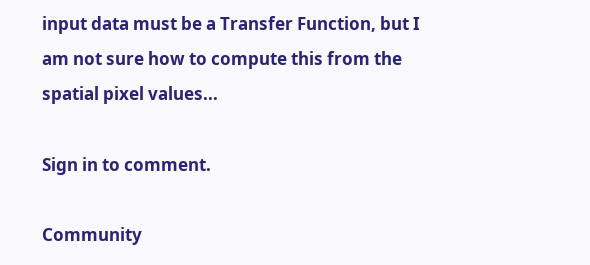input data must be a Transfer Function, but I am not sure how to compute this from the spatial pixel values...

Sign in to comment.

Community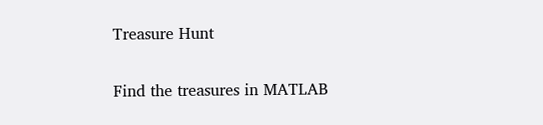Treasure Hunt

Find the treasures in MATLAB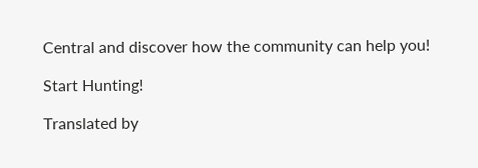Central and discover how the community can help you!

Start Hunting!

Translated by